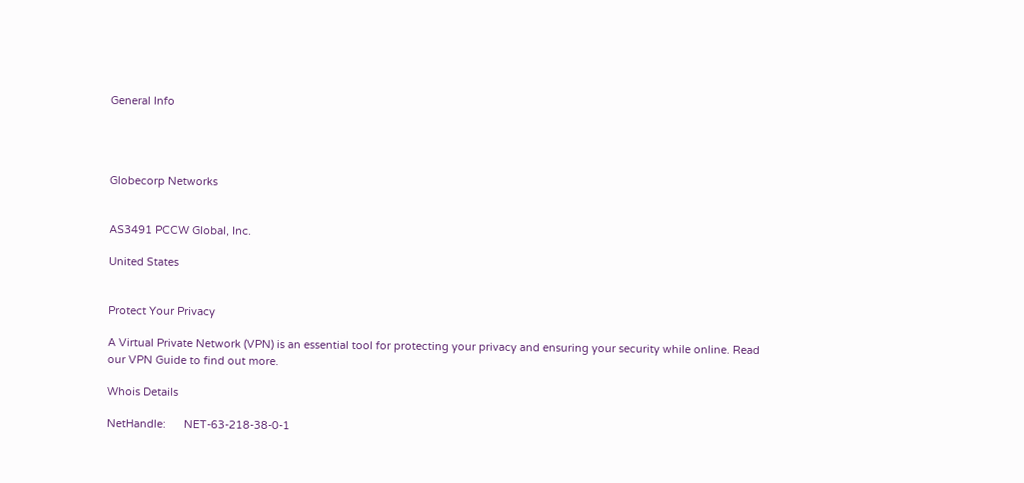General Info




Globecorp Networks


AS3491 PCCW Global, Inc.

United States


Protect Your Privacy

A Virtual Private Network (VPN) is an essential tool for protecting your privacy and ensuring your security while online. Read our VPN Guide to find out more.

Whois Details

NetHandle:      NET-63-218-38-0-1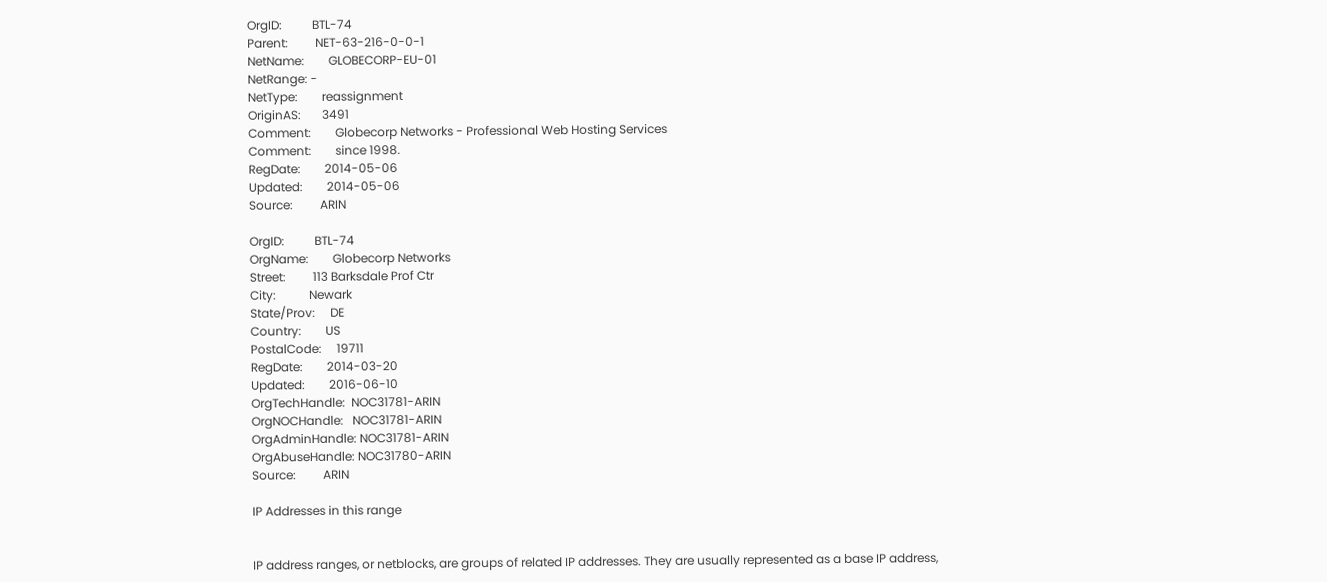OrgID:          BTL-74
Parent:         NET-63-216-0-0-1
NetName:        GLOBECORP-EU-01
NetRange: -
NetType:        reassignment
OriginAS:       3491
Comment:        Globecorp Networks - Professional Web Hosting Services
Comment:        since 1998.
RegDate:        2014-05-06
Updated:        2014-05-06
Source:         ARIN

OrgID:          BTL-74
OrgName:        Globecorp Networks
Street:         113 Barksdale Prof Ctr
City:           Newark
State/Prov:     DE
Country:        US
PostalCode:     19711
RegDate:        2014-03-20
Updated:        2016-06-10
OrgTechHandle:  NOC31781-ARIN
OrgNOCHandle:   NOC31781-ARIN
OrgAdminHandle: NOC31781-ARIN
OrgAbuseHandle: NOC31780-ARIN
Source:         ARIN

IP Addresses in this range


IP address ranges, or netblocks, are groups of related IP addresses. They are usually represented as a base IP address,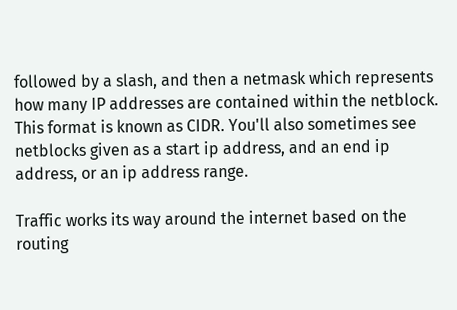followed by a slash, and then a netmask which represents how many IP addresses are contained within the netblock. This format is known as CIDR. You'll also sometimes see netblocks given as a start ip address, and an end ip address, or an ip address range.

Traffic works its way around the internet based on the routing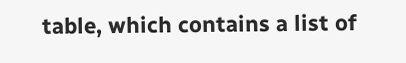table, which contains a list of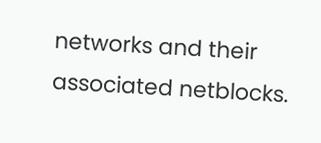networks and their associated netblocks.